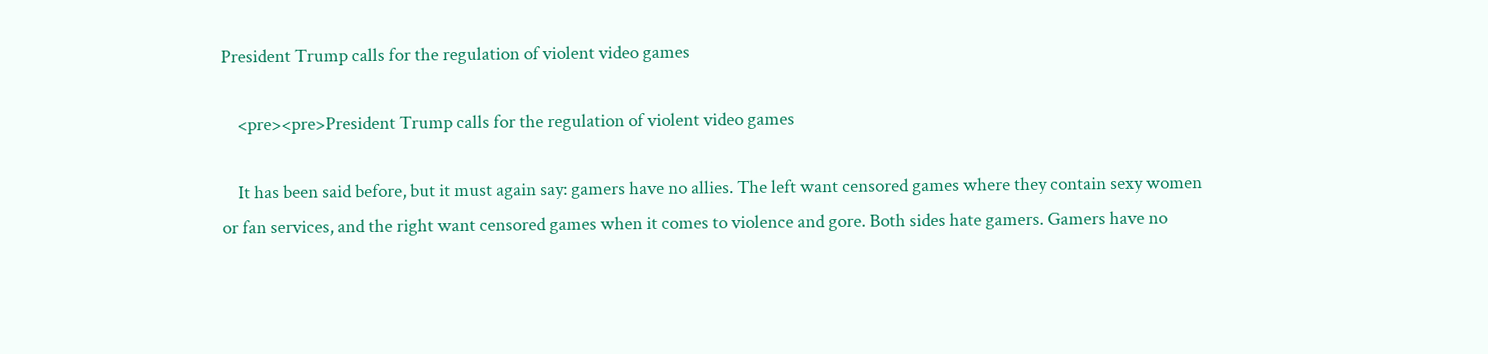President Trump calls for the regulation of violent video games

    <pre><pre>President Trump calls for the regulation of violent video games

    It has been said before, but it must again say: gamers have no allies. The left want censored games where they contain sexy women or fan services, and the right want censored games when it comes to violence and gore. Both sides hate gamers. Gamers have no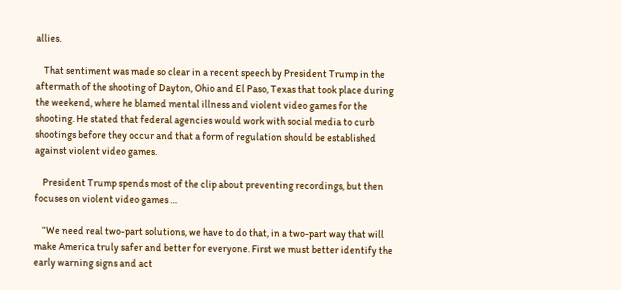allies.

    That sentiment was made so clear in a recent speech by President Trump in the aftermath of the shooting of Dayton, Ohio and El Paso, Texas that took place during the weekend, where he blamed mental illness and violent video games for the shooting. He stated that federal agencies would work with social media to curb shootings before they occur and that a form of regulation should be established against violent video games.

    President Trump spends most of the clip about preventing recordings, but then focuses on violent video games …

    “We need real two-part solutions, we have to do that, in a two-part way that will make America truly safer and better for everyone. First we must better identify the early warning signs and act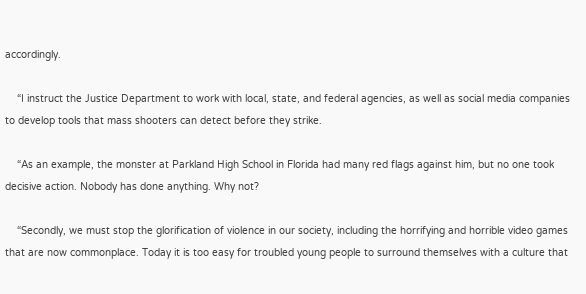accordingly.

    “I instruct the Justice Department to work with local, state, and federal agencies, as well as social media companies to develop tools that mass shooters can detect before they strike.

    “As an example, the monster at Parkland High School in Florida had many red flags against him, but no one took decisive action. Nobody has done anything. Why not?

    “Secondly, we must stop the glorification of violence in our society, including the horrifying and horrible video games that are now commonplace. Today it is too easy for troubled young people to surround themselves with a culture that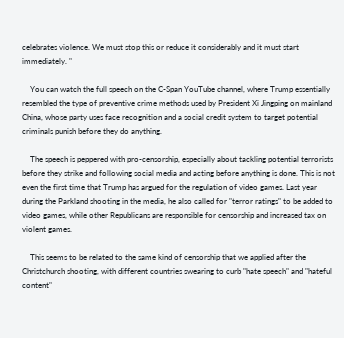celebrates violence. We must stop this or reduce it considerably and it must start immediately. "

    You can watch the full speech on the C-Span YouTube channel, where Trump essentially resembled the type of preventive crime methods used by President Xi Jingping on mainland China, whose party uses face recognition and a social credit system to target potential criminals punish before they do anything.

    The speech is peppered with pro-censorship, especially about tackling potential terrorists before they strike and following social media and acting before anything is done. This is not even the first time that Trump has argued for the regulation of video games. Last year during the Parkland shooting in the media, he also called for "terror ratings" to be added to video games, while other Republicans are responsible for censorship and increased tax on violent games.

    This seems to be related to the same kind of censorship that we applied after the Christchurch shooting, with different countries swearing to curb "hate speech" and "hateful content"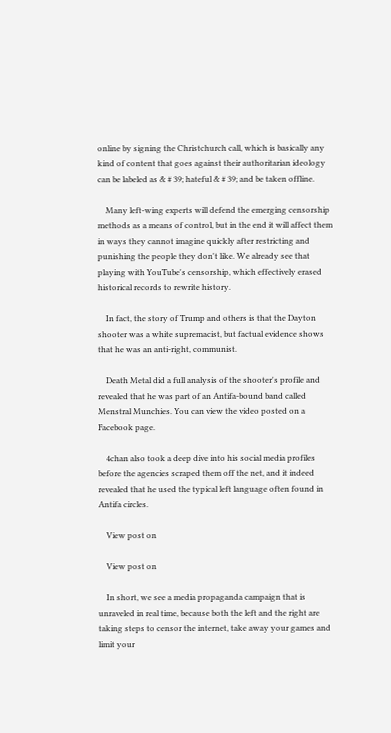online by signing the Christchurch call, which is basically any kind of content that goes against their authoritarian ideology can be labeled as & # 39; hateful & # 39; and be taken offline.

    Many left-wing experts will defend the emerging censorship methods as a means of control, but in the end it will affect them in ways they cannot imagine quickly after restricting and punishing the people they don't like. We already see that playing with YouTube's censorship, which effectively erased historical records to rewrite history.

    In fact, the story of Trump and others is that the Dayton shooter was a white supremacist, but factual evidence shows that he was an anti-right, communist.

    Death Metal did a full analysis of the shooter's profile and revealed that he was part of an Antifa-bound band called Menstral Munchies. You can view the video posted on a Facebook page.

    4chan also took a deep dive into his social media profiles before the agencies scraped them off the net, and it indeed revealed that he used the typical left language often found in Antifa circles.

    View post on

    View post on

    In short, we see a media propaganda campaign that is unraveled in real time, because both the left and the right are taking steps to censor the internet, take away your games and limit your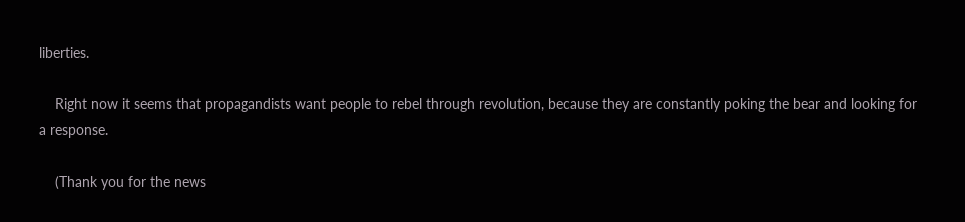liberties.

    Right now it seems that propagandists want people to rebel through revolution, because they are constantly poking the bear and looking for a response.

    (Thank you for the news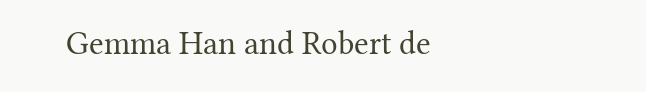Gemma Han and Robert de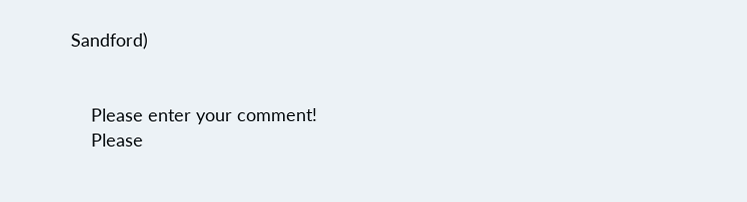Sandford)


    Please enter your comment!
    Please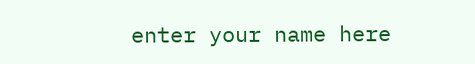enter your name here